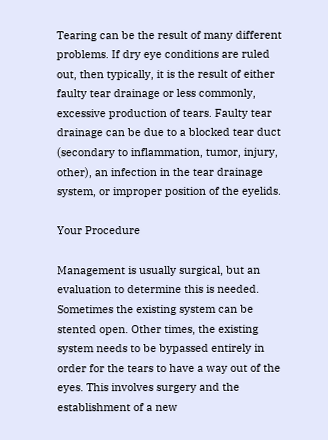Tearing can be the result of many different problems. If dry eye conditions are ruled out, then typically, it is the result of either faulty tear drainage or less commonly, excessive production of tears. Faulty tear drainage can be due to a blocked tear duct (secondary to inflammation, tumor, injury, other), an infection in the tear drainage system, or improper position of the eyelids.

Your Procedure

Management is usually surgical, but an evaluation to determine this is needed. Sometimes the existing system can be stented open. Other times, the existing system needs to be bypassed entirely in order for the tears to have a way out of the eyes. This involves surgery and the establishment of a new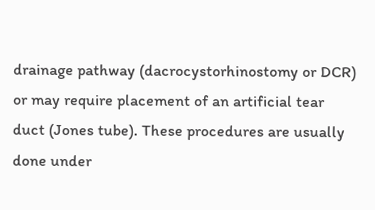drainage pathway (dacrocystorhinostomy or DCR) or may require placement of an artificial tear duct (Jones tube). These procedures are usually done under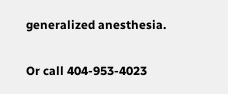generalized anesthesia.

Or call 404-953-4023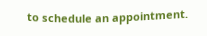to schedule an appointment.